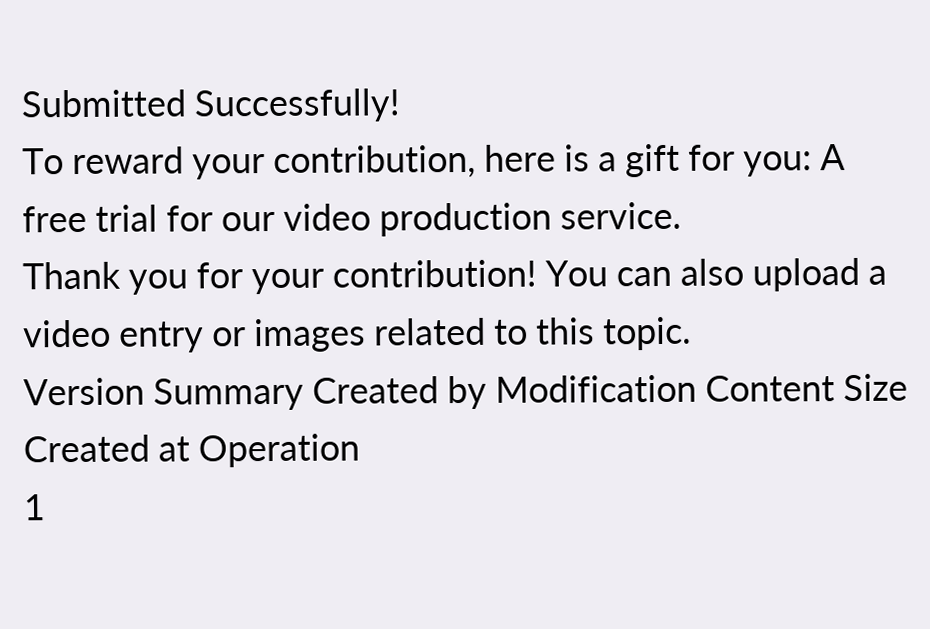Submitted Successfully!
To reward your contribution, here is a gift for you: A free trial for our video production service.
Thank you for your contribution! You can also upload a video entry or images related to this topic.
Version Summary Created by Modification Content Size Created at Operation
1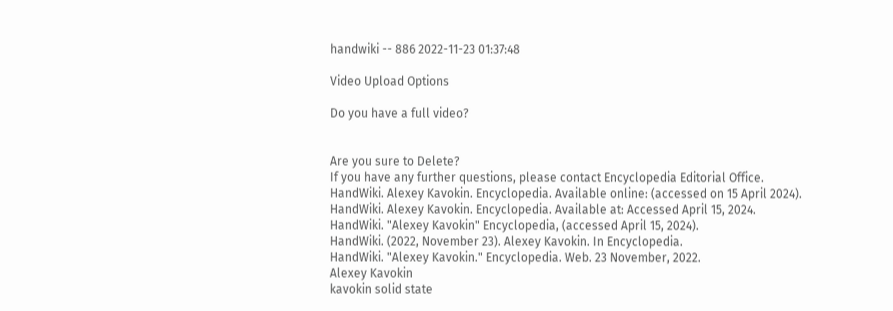handwiki -- 886 2022-11-23 01:37:48

Video Upload Options

Do you have a full video?


Are you sure to Delete?
If you have any further questions, please contact Encyclopedia Editorial Office.
HandWiki. Alexey Kavokin. Encyclopedia. Available online: (accessed on 15 April 2024).
HandWiki. Alexey Kavokin. Encyclopedia. Available at: Accessed April 15, 2024.
HandWiki. "Alexey Kavokin" Encyclopedia, (accessed April 15, 2024).
HandWiki. (2022, November 23). Alexey Kavokin. In Encyclopedia.
HandWiki. "Alexey Kavokin." Encyclopedia. Web. 23 November, 2022.
Alexey Kavokin
kavokin solid state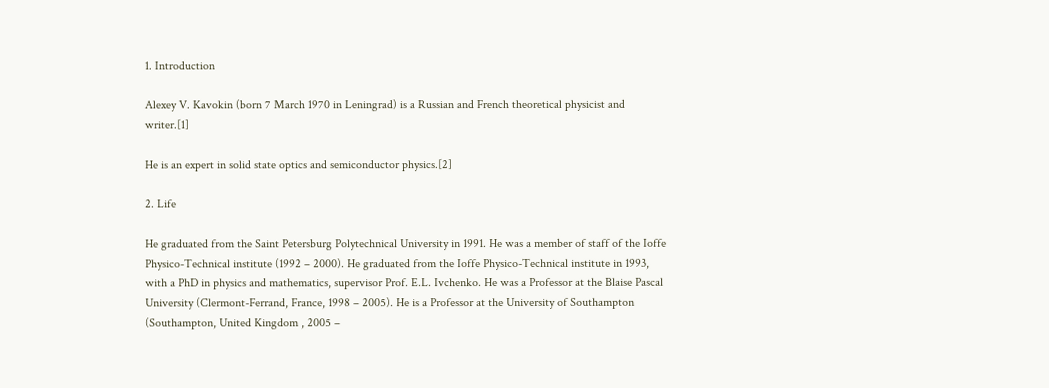1. Introduction

Alexey V. Kavokin (born 7 March 1970 in Leningrad) is a Russian and French theoretical physicist and writer.[1]

He is an expert in solid state optics and semiconductor physics.[2]

2. Life

He graduated from the Saint Petersburg Polytechnical University in 1991. He was a member of staff of the Ioffe Physico-Technical institute (1992 – 2000). He graduated from the Ioffe Physico-Technical institute in 1993, with a PhD in physics and mathematics, supervisor Prof. E.L. Ivchenko. He was a Professor at the Blaise Pascal University (Clermont-Ferrand, France, 1998 – 2005). He is a Professor at the University of Southampton (Southampton, United Kingdom , 2005 –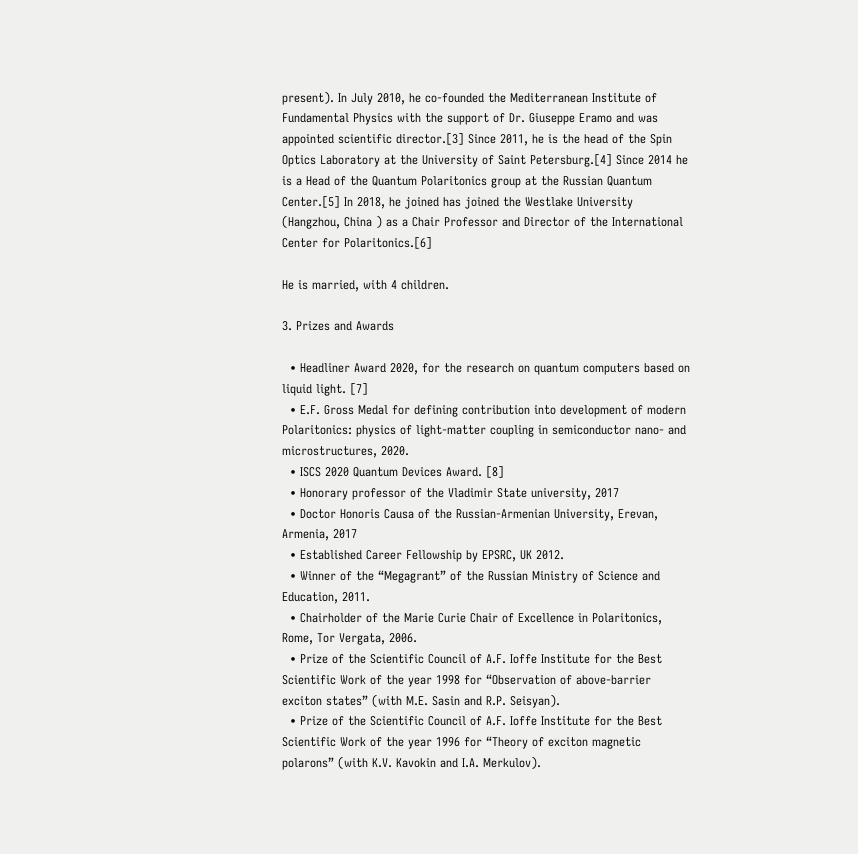present). In July 2010, he co-founded the Mediterranean Institute of Fundamental Physics with the support of Dr. Giuseppe Eramo and was appointed scientific director.[3] Since 2011, he is the head of the Spin Optics Laboratory at the University of Saint Petersburg.[4] Since 2014 he is a Head of the Quantum Polaritonics group at the Russian Quantum Center.[5] In 2018, he joined has joined the Westlake University (Hangzhou, China ) as a Chair Professor and Director of the International Center for Polaritonics.[6]

He is married, with 4 children.

3. Prizes and Awards

  • Headliner Award 2020, for the research on quantum computers based on liquid light. [7]
  • E.F. Gross Medal for defining contribution into development of modern Polaritonics: physics of light-matter coupling in semiconductor nano- and microstructures, 2020.
  • ISCS 2020 Quantum Devices Award. [8]
  • Honorary professor of the Vladimir State university, 2017
  • Doctor Honoris Causa of the Russian-Armenian University, Erevan, Armenia, 2017
  • Established Career Fellowship by EPSRC, UK 2012.
  • Winner of the “Megagrant” of the Russian Ministry of Science and Education, 2011.
  • Chairholder of the Marie Curie Chair of Excellence in Polaritonics, Rome, Tor Vergata, 2006.
  • Prize of the Scientific Council of A.F. Ioffe Institute for the Best Scientific Work of the year 1998 for “Observation of above-barrier exciton states” (with M.E. Sasin and R.P. Seisyan).
  • Prize of the Scientific Council of A.F. Ioffe Institute for the Best Scientific Work of the year 1996 for “Theory of exciton magnetic polarons” (with K.V. Kavokin and I.A. Merkulov).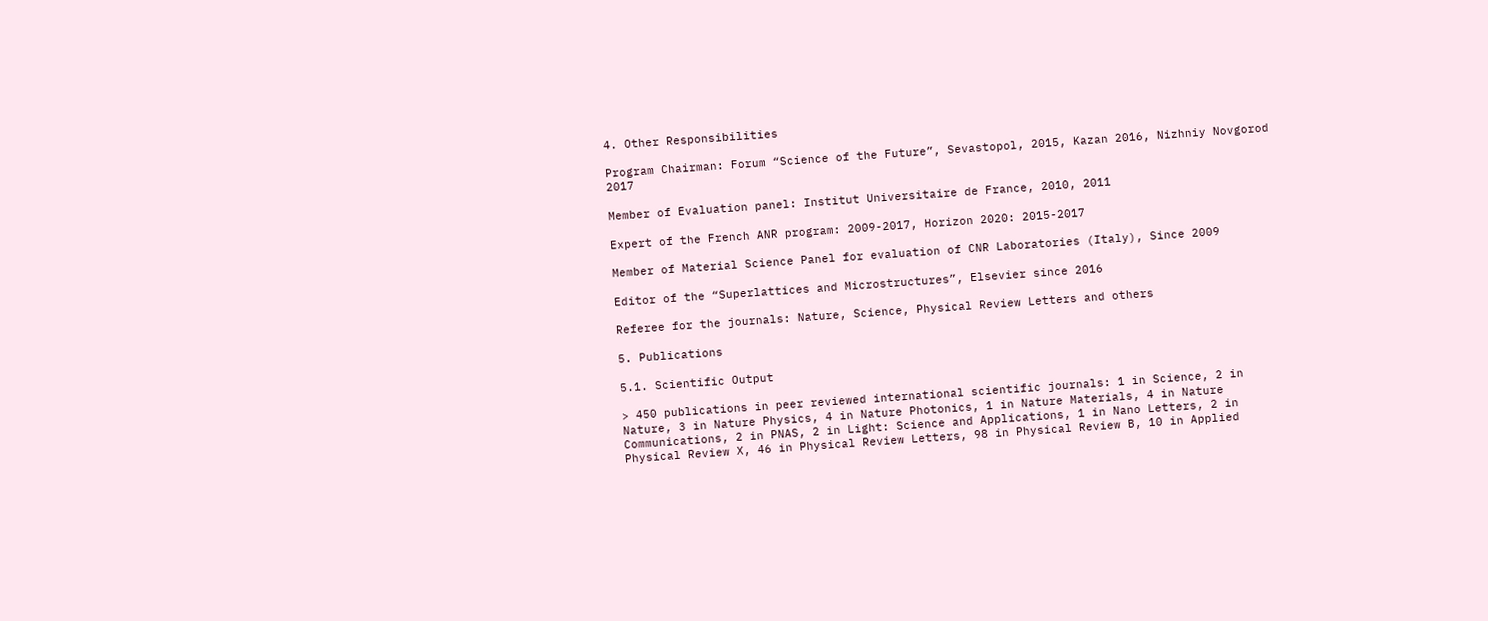4. Other Responsibilities

Program Chairman: Forum “Science of the Future”, Sevastopol, 2015, Kazan 2016, Nizhniy Novgorod 2017

Member of Evaluation panel: Institut Universitaire de France, 2010, 2011

Expert of the French ANR program: 2009-2017, Horizon 2020: 2015-2017

Member of Material Science Panel for evaluation of CNR Laboratories (Italy), Since 2009

Editor of the “Superlattices and Microstructures”, Elsevier since 2016

Referee for the journals: Nature, Science, Physical Review Letters and others

5. Publications

5.1. Scientific Output

> 450 publications in peer reviewed international scientific journals: 1 in Science, 2 in Nature, 3 in Nature Physics, 4 in Nature Photonics, 1 in Nature Materials, 4 in Nature Communications, 2 in PNAS, 2 in Light: Science and Applications, 1 in Nano Letters, 2 in Physical Review X, 46 in Physical Review Letters, 98 in Physical Review B, 10 in Applied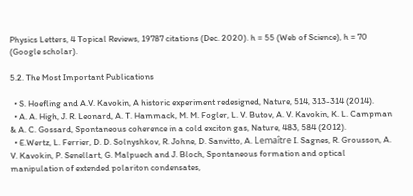Physics Letters, 4 Topical Reviews, 19787 citations (Dec. 2020). h = 55 (Web of Science), h = 70 (Google scholar).

5.2. The Most Important Publications

  • S. Hoefling and A.V. Kavokin, A historic experiment redesigned, Nature, 514, 313-314 (2014).
  • A. A. High, J. R. Leonard, A. T. Hammack, M. M. Fogler, L. V. Butov, A. V. Kavokin, K. L. Campman & A. C. Gossard, Spontaneous coherence in a cold exciton gas, Nature, 483, 584 (2012).
  • E.Wertz, L. Ferrier, D. D. Solnyshkov, R. Johne, D. Sanvitto, A. Lemaître I. Sagnes, R. Grousson, A. V. Kavokin, P. Senellart, G. Malpuech and J. Bloch, Spontaneous formation and optical manipulation of extended polariton condensates,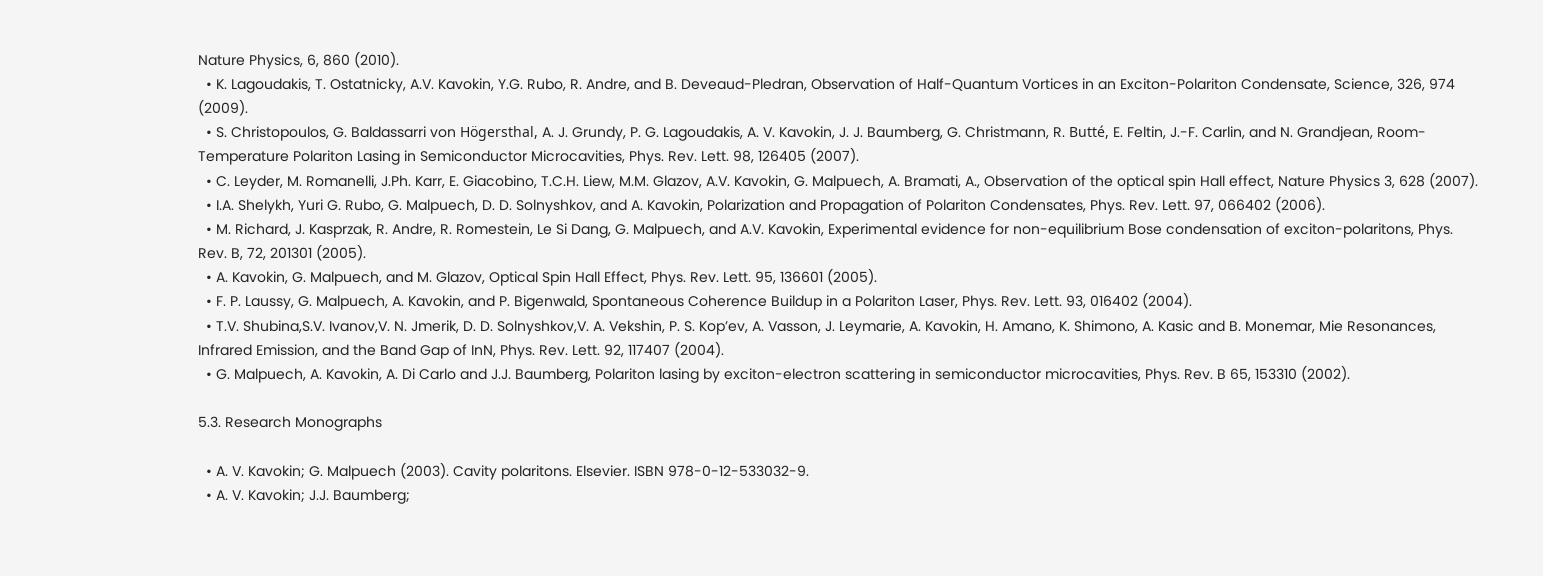Nature Physics, 6, 860 (2010).
  • K. Lagoudakis, T. Ostatnicky, A.V. Kavokin, Y.G. Rubo, R. Andre, and B. Deveaud-Pledran, Observation of Half-Quantum Vortices in an Exciton-Polariton Condensate, Science, 326, 974 (2009).
  • S. Christopoulos, G. Baldassarri von Högersthal, A. J. Grundy, P. G. Lagoudakis, A. V. Kavokin, J. J. Baumberg, G. Christmann, R. Butté, E. Feltin, J.-F. Carlin, and N. Grandjean, Room-Temperature Polariton Lasing in Semiconductor Microcavities, Phys. Rev. Lett. 98, 126405 (2007).
  • C. Leyder, M. Romanelli, J.Ph. Karr, E. Giacobino, T.C.H. Liew, M.M. Glazov, A.V. Kavokin, G. Malpuech, A. Bramati, A., Observation of the optical spin Hall effect, Nature Physics 3, 628 (2007).
  • I.A. Shelykh, Yuri G. Rubo, G. Malpuech, D. D. Solnyshkov, and A. Kavokin, Polarization and Propagation of Polariton Condensates, Phys. Rev. Lett. 97, 066402 (2006).
  • M. Richard, J. Kasprzak, R. Andre, R. Romestein, Le Si Dang, G. Malpuech, and A.V. Kavokin, Experimental evidence for non-equilibrium Bose condensation of exciton-polaritons, Phys. Rev. B, 72, 201301 (2005).
  • A. Kavokin, G. Malpuech, and M. Glazov, Optical Spin Hall Effect, Phys. Rev. Lett. 95, 136601 (2005).
  • F. P. Laussy, G. Malpuech, A. Kavokin, and P. Bigenwald, Spontaneous Coherence Buildup in a Polariton Laser, Phys. Rev. Lett. 93, 016402 (2004).
  • T.V. Shubina,S.V. Ivanov,V. N. Jmerik, D. D. Solnyshkov,V. A. Vekshin, P. S. Kop’ev, A. Vasson, J. Leymarie, A. Kavokin, H. Amano, K. Shimono, A. Kasic and B. Monemar, Mie Resonances, Infrared Emission, and the Band Gap of InN, Phys. Rev. Lett. 92, 117407 (2004).
  • G. Malpuech, A. Kavokin, A. Di Carlo and J.J. Baumberg, Polariton lasing by exciton-electron scattering in semiconductor microcavities, Phys. Rev. B 65, 153310 (2002).

5.3. Research Monographs

  • A. V. Kavokin; G. Malpuech (2003). Cavity polaritons. Elsevier. ISBN 978-0-12-533032-9.
  • A. V. Kavokin; J.J. Baumberg;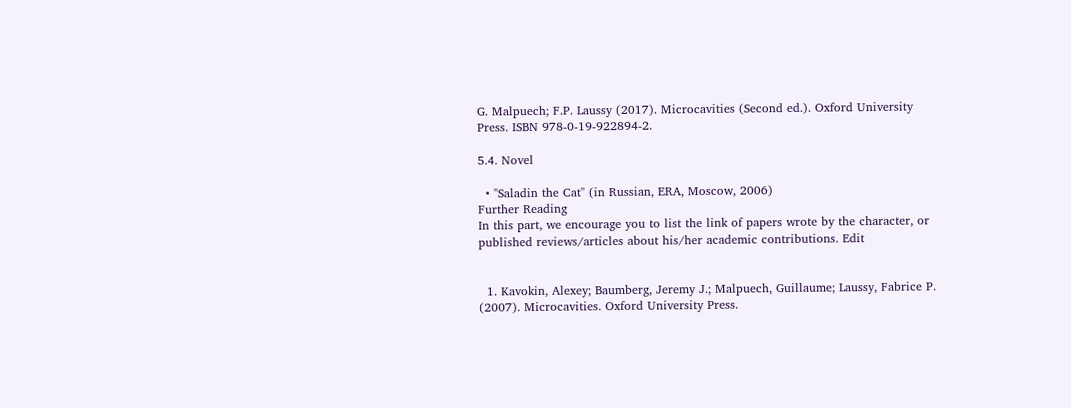G. Malpuech; F.P. Laussy (2017). Microcavities (Second ed.). Oxford University Press. ISBN 978-0-19-922894-2.

5.4. Novel

  • "Saladin the Cat" (in Russian, ERA, Moscow, 2006)
Further Reading
In this part, we encourage you to list the link of papers wrote by the character, or published reviews/articles about his/her academic contributions. Edit


  1. Kavokin, Alexey; Baumberg, Jeremy J.; Malpuech, Guillaume; Laussy, Fabrice P. (2007). Microcavities. Oxford University Press.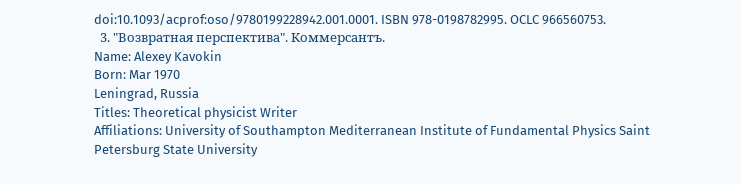doi:10.1093/acprof:oso/9780199228942.001.0001. ISBN 978-0198782995. OCLC 966560753.
  3. "Возвратная перспектива". Коммерсантъ.
Name: Alexey Kavokin
Born: Mar 1970
Leningrad, Russia
Titles: Theoretical physicist Writer
Affiliations: University of Southampton Mediterranean Institute of Fundamental Physics Saint Petersburg State University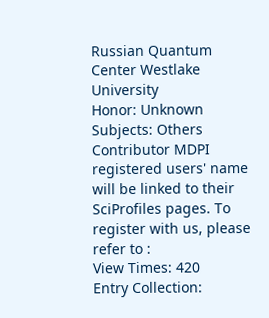Russian Quantum Center Westlake University
Honor: Unknown
Subjects: Others
Contributor MDPI registered users' name will be linked to their SciProfiles pages. To register with us, please refer to :
View Times: 420
Entry Collection: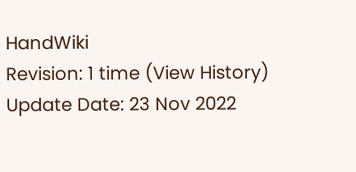HandWiki
Revision: 1 time (View History)
Update Date: 23 Nov 2022